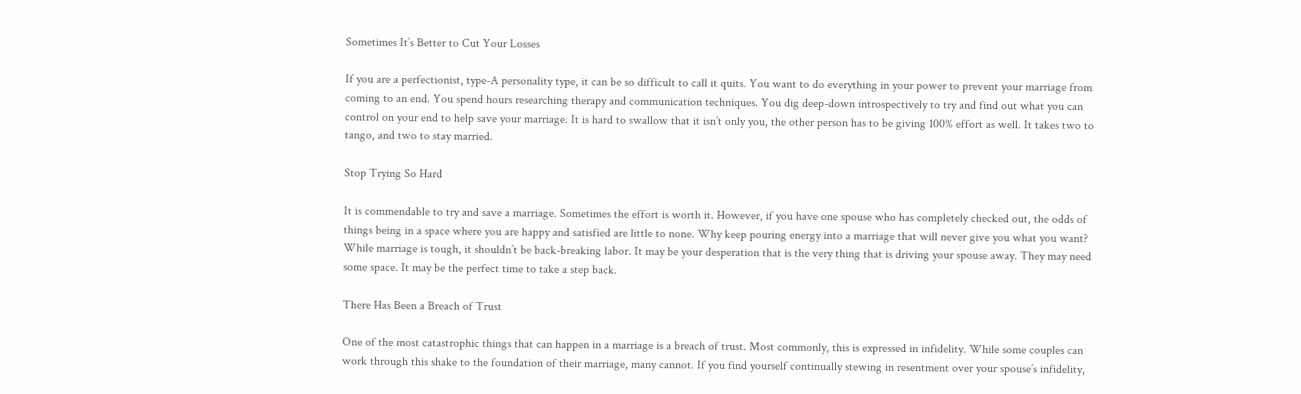Sometimes It’s Better to Cut Your Losses

If you are a perfectionist, type-A personality type, it can be so difficult to call it quits. You want to do everything in your power to prevent your marriage from coming to an end. You spend hours researching therapy and communication techniques. You dig deep-down introspectively to try and find out what you can control on your end to help save your marriage. It is hard to swallow that it isn’t only you, the other person has to be giving 100% effort as well. It takes two to tango, and two to stay married.

Stop Trying So Hard

It is commendable to try and save a marriage. Sometimes the effort is worth it. However, if you have one spouse who has completely checked out, the odds of things being in a space where you are happy and satisfied are little to none. Why keep pouring energy into a marriage that will never give you what you want? While marriage is tough, it shouldn’t be back-breaking labor. It may be your desperation that is the very thing that is driving your spouse away. They may need some space. It may be the perfect time to take a step back.

There Has Been a Breach of Trust

One of the most catastrophic things that can happen in a marriage is a breach of trust. Most commonly, this is expressed in infidelity. While some couples can work through this shake to the foundation of their marriage, many cannot. If you find yourself continually stewing in resentment over your spouse’s infidelity,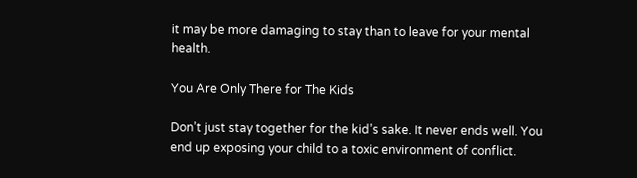it may be more damaging to stay than to leave for your mental health.

You Are Only There for The Kids

Don’t just stay together for the kid’s sake. It never ends well. You end up exposing your child to a toxic environment of conflict.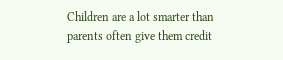Children are a lot smarter than parents often give them credit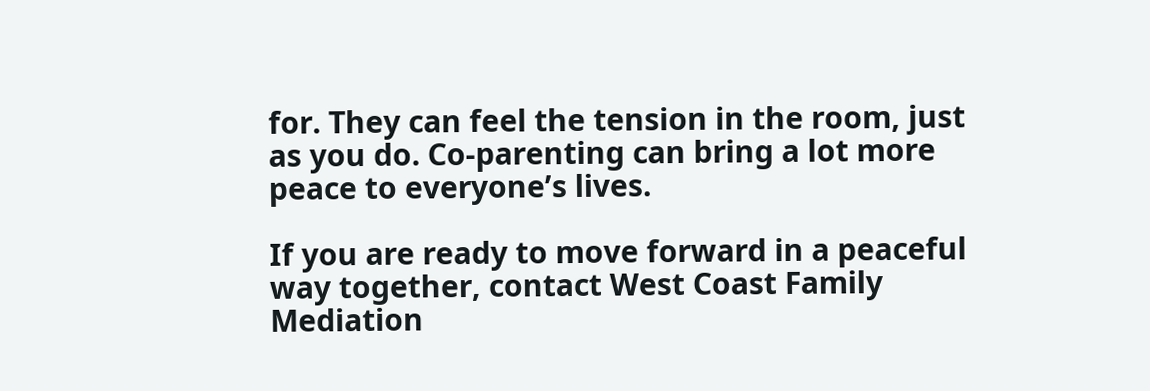for. They can feel the tension in the room, just as you do. Co-parenting can bring a lot more peace to everyone’s lives.

If you are ready to move forward in a peaceful way together, contact West Coast Family Mediation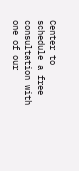Center to schedule a free consultation with one of our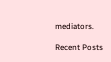mediators.

Recent Posts